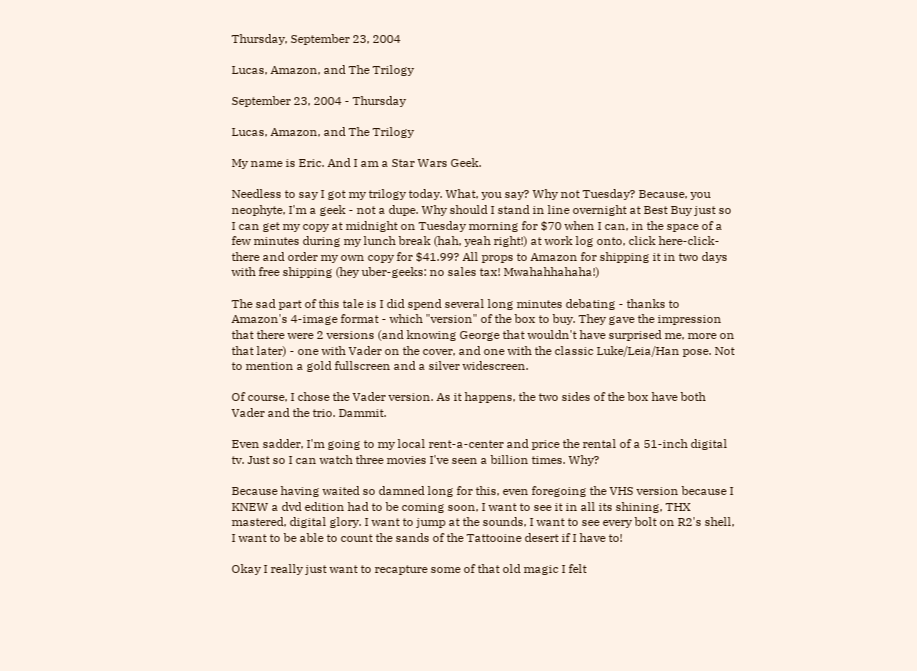Thursday, September 23, 2004

Lucas, Amazon, and The Trilogy

September 23, 2004 - Thursday

Lucas, Amazon, and The Trilogy

My name is Eric. And I am a Star Wars Geek.

Needless to say I got my trilogy today. What, you say? Why not Tuesday? Because, you neophyte, I'm a geek - not a dupe. Why should I stand in line overnight at Best Buy just so I can get my copy at midnight on Tuesday morning for $70 when I can, in the space of a few minutes during my lunch break (hah, yeah right!) at work log onto, click here-click-there and order my own copy for $41.99? All props to Amazon for shipping it in two days with free shipping (hey uber-geeks: no sales tax! Mwahahhahaha!)

The sad part of this tale is I did spend several long minutes debating - thanks to Amazon's 4-image format - which "version" of the box to buy. They gave the impression that there were 2 versions (and knowing George that wouldn't have surprised me, more on that later) - one with Vader on the cover, and one with the classic Luke/Leia/Han pose. Not to mention a gold fullscreen and a silver widescreen.

Of course, I chose the Vader version. As it happens, the two sides of the box have both Vader and the trio. Dammit.

Even sadder, I'm going to my local rent-a-center and price the rental of a 51-inch digital tv. Just so I can watch three movies I've seen a billion times. Why?

Because having waited so damned long for this, even foregoing the VHS version because I KNEW a dvd edition had to be coming soon, I want to see it in all its shining, THX mastered, digital glory. I want to jump at the sounds, I want to see every bolt on R2's shell, I want to be able to count the sands of the Tattooine desert if I have to!

Okay I really just want to recapture some of that old magic I felt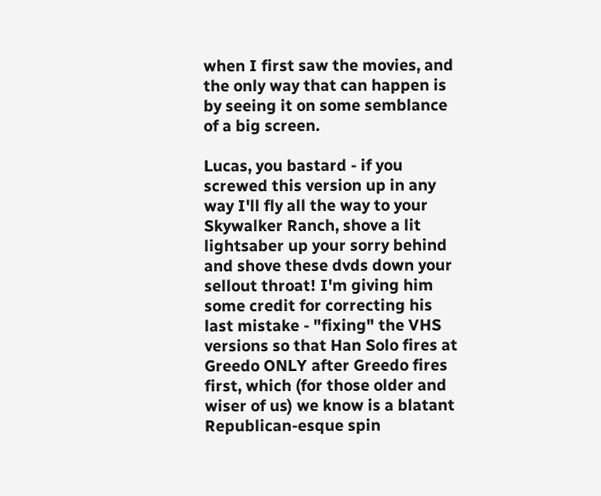when I first saw the movies, and the only way that can happen is by seeing it on some semblance of a big screen.

Lucas, you bastard - if you screwed this version up in any way I'll fly all the way to your Skywalker Ranch, shove a lit lightsaber up your sorry behind and shove these dvds down your sellout throat! I'm giving him some credit for correcting his last mistake - "fixing" the VHS versions so that Han Solo fires at Greedo ONLY after Greedo fires first, which (for those older and wiser of us) we know is a blatant Republican-esque spin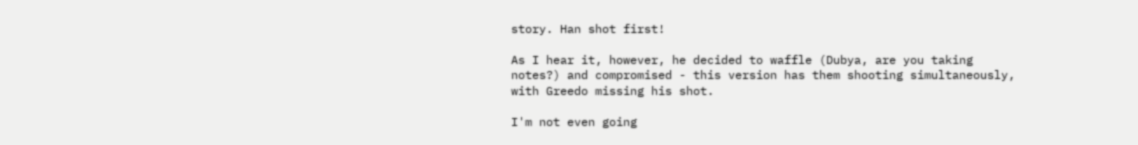story. Han shot first!

As I hear it, however, he decided to waffle (Dubya, are you taking notes?) and compromised - this version has them shooting simultaneously, with Greedo missing his shot.

I'm not even going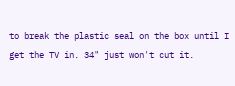to break the plastic seal on the box until I get the TV in. 34" just won't cut it.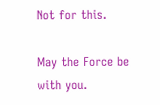Not for this.

May the Force be with you.